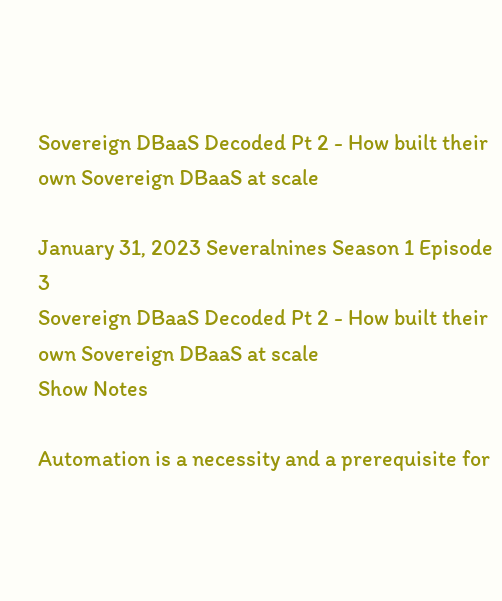Sovereign DBaaS Decoded Pt 2 - How built their own Sovereign DBaaS at scale

January 31, 2023 Severalnines Season 1 Episode 3
Sovereign DBaaS Decoded Pt 2 - How built their own Sovereign DBaaS at scale
Show Notes

Automation is a necessity and a prerequisite for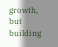growth, but building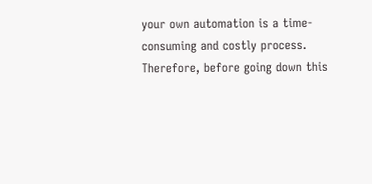your own automation is a time-consuming and costly process. Therefore, before going down this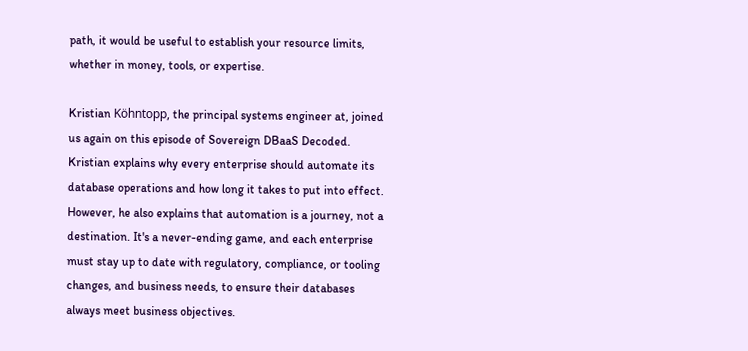path, it would be useful to establish your resource limits, whether in money, tools, or expertise.

Kristian Köhntopp, the principal systems engineer at, joined us again on this episode of Sovereign DBaaS Decoded. Kristian explains why every enterprise should automate its database operations and how long it takes to put into effect. However, he also explains that automation is a journey, not a destination. It's a never-ending game, and each enterprise must stay up to date with regulatory, compliance, or tooling changes, and business needs, to ensure their databases always meet business objectives.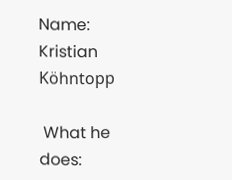Name: Kristian Köhntopp

 What he does: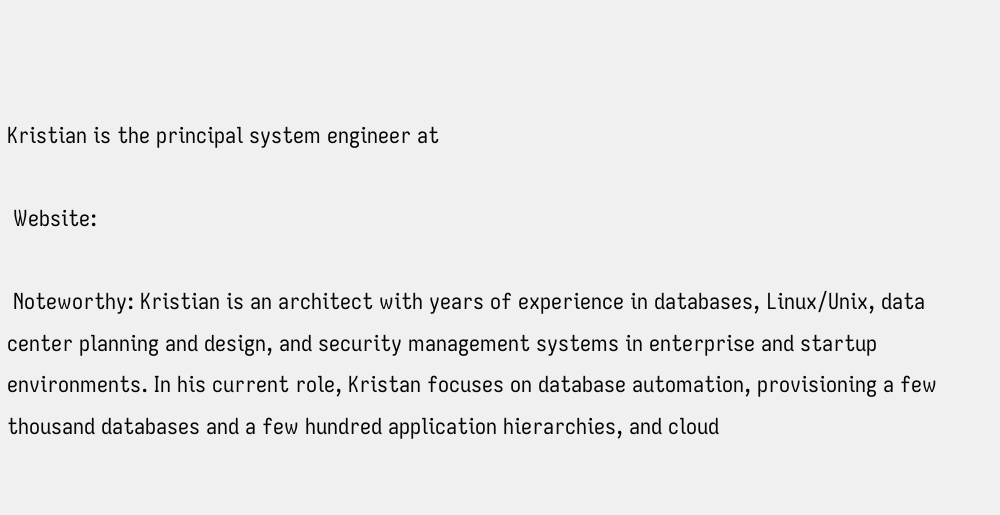Kristian is the principal system engineer at

 Website:

 Noteworthy: Kristian is an architect with years of experience in databases, Linux/Unix, data center planning and design, and security management systems in enterprise and startup environments. In his current role, Kristan focuses on database automation, provisioning a few thousand databases and a few hundred application hierarchies, and cloud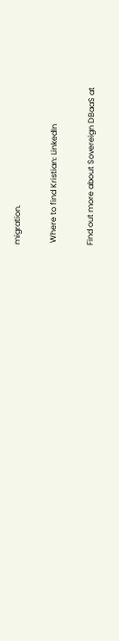migration.

 Where to find Kristian: LinkedIn

Find out more about Sovereign DBaaS at